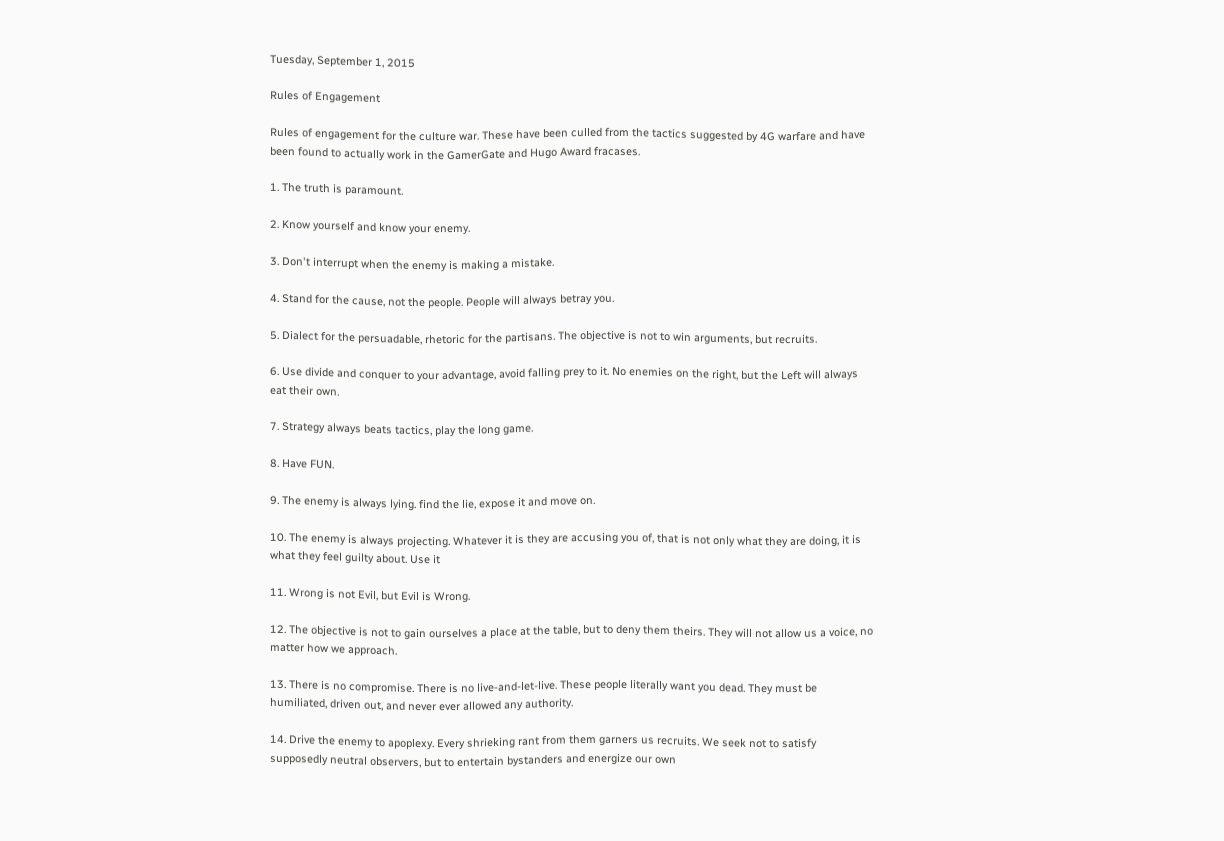Tuesday, September 1, 2015

Rules of Engagement

Rules of engagement for the culture war. These have been culled from the tactics suggested by 4G warfare and have been found to actually work in the GamerGate and Hugo Award fracases.

1. The truth is paramount.

2. Know yourself and know your enemy.

3. Don't interrupt when the enemy is making a mistake.

4. Stand for the cause, not the people. People will always betray you.

5. Dialect for the persuadable, rhetoric for the partisans. The objective is not to win arguments, but recruits.

6. Use divide and conquer to your advantage, avoid falling prey to it. No enemies on the right, but the Left will always eat their own.

7. Strategy always beats tactics, play the long game.

8. Have FUN.

9. The enemy is always lying. find the lie, expose it and move on.

10. The enemy is always projecting. Whatever it is they are accusing you of, that is not only what they are doing, it is what they feel guilty about. Use it

11. Wrong is not Evil, but Evil is Wrong.

12. The objective is not to gain ourselves a place at the table, but to deny them theirs. They will not allow us a voice, no matter how we approach.

13. There is no compromise. There is no live-and-let-live. These people literally want you dead. They must be humiliated, driven out, and never ever allowed any authority.

14. Drive the enemy to apoplexy. Every shrieking rant from them garners us recruits. We seek not to satisfy supposedly neutral observers, but to entertain bystanders and energize our own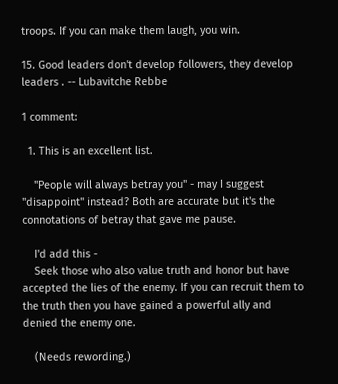troops. If you can make them laugh, you win.

15. Good leaders don't develop followers, they develop leaders . -- Lubavitche Rebbe

1 comment:

  1. This is an excellent list.

    "People will always betray you" - may I suggest "disappoint" instead? Both are accurate but it's the connotations of betray that gave me pause.

    I'd add this -
    Seek those who also value truth and honor but have accepted the lies of the enemy. If you can recruit them to the truth then you have gained a powerful ally and denied the enemy one.

    (Needs rewording.)